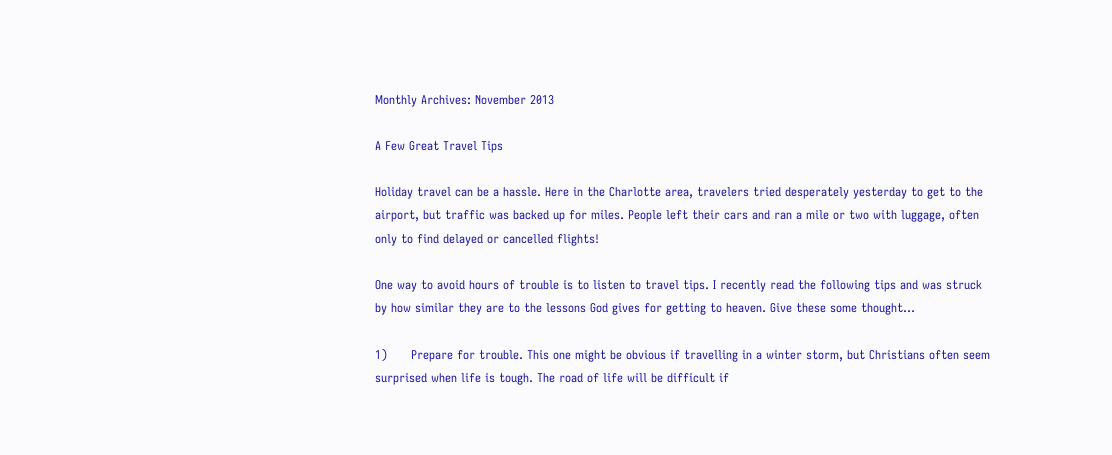Monthly Archives: November 2013

A Few Great Travel Tips

Holiday travel can be a hassle. Here in the Charlotte area, travelers tried desperately yesterday to get to the airport, but traffic was backed up for miles. People left their cars and ran a mile or two with luggage, often only to find delayed or cancelled flights!

One way to avoid hours of trouble is to listen to travel tips. I recently read the following tips and was struck by how similar they are to the lessons God gives for getting to heaven. Give these some thought…

1)      Prepare for trouble. This one might be obvious if travelling in a winter storm, but Christians often seem surprised when life is tough. The road of life will be difficult if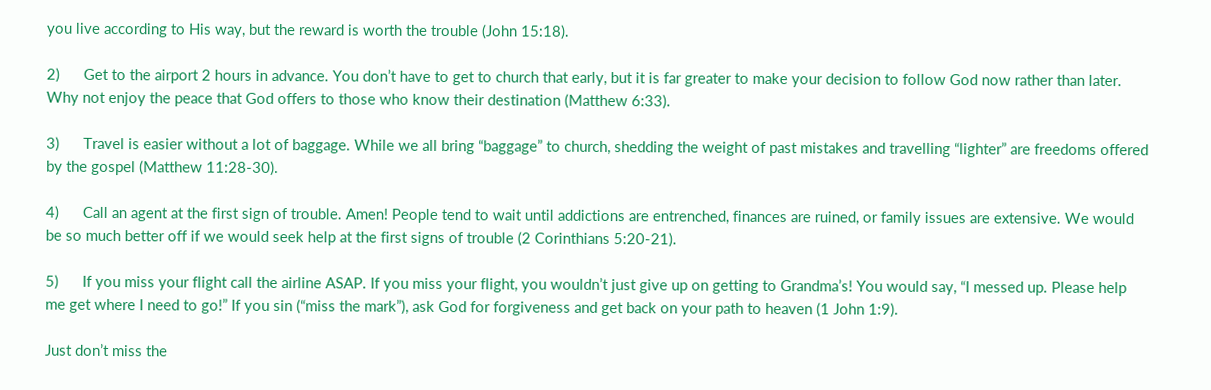you live according to His way, but the reward is worth the trouble (John 15:18).

2)      Get to the airport 2 hours in advance. You don’t have to get to church that early, but it is far greater to make your decision to follow God now rather than later. Why not enjoy the peace that God offers to those who know their destination (Matthew 6:33).

3)      Travel is easier without a lot of baggage. While we all bring “baggage” to church, shedding the weight of past mistakes and travelling “lighter” are freedoms offered by the gospel (Matthew 11:28-30).

4)      Call an agent at the first sign of trouble. Amen! People tend to wait until addictions are entrenched, finances are ruined, or family issues are extensive. We would be so much better off if we would seek help at the first signs of trouble (2 Corinthians 5:20-21).

5)      If you miss your flight call the airline ASAP. If you miss your flight, you wouldn’t just give up on getting to Grandma’s! You would say, “I messed up. Please help me get where I need to go!” If you sin (“miss the mark”), ask God for forgiveness and get back on your path to heaven (1 John 1:9).

Just don’t miss the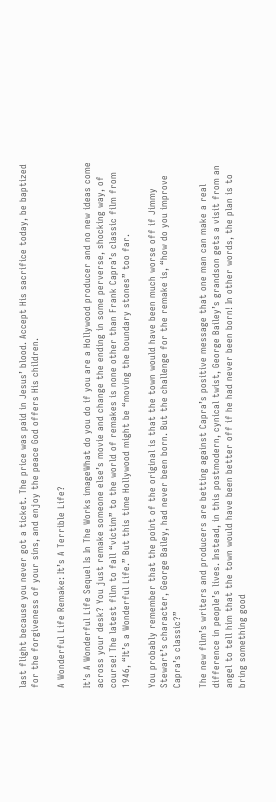last flight because you never got a ticket. The price was paid in Jesus’ blood. Accept His sacrifice today, be baptized for the forgiveness of your sins, and enjoy the peace God offers His children.

A Wonderful Life Remake: It’s A Terrible Life?

It's A Wonderful Life Sequel Is In The Works imageWhat do you do if you are a Hollywood producer and no new ideas come across your desk? You just remake someone else’s movie and change the ending in some perverse, shocking way, of course! The latest film to fall “victim” to the world of remakes is none other than Frank Capra’s classic film from 1946, “It’s a Wonderful Life.” But this time Hollywood might be “moving the boundary stones” too far.

You probably remember that the point of the original is that the town would have been much worse off if Jimmy Stewart’s character, George Bailey, had never been born. But the challenge for the remake is, “how do you improve Capra’s classic?”

The new film’s writers and producers are betting against Capra’s positive message that one man can make a real difference in people’s lives. Instead, in this postmodern, cynical twist, George Bailey’s grandson gets a visit from an angel to tell him that the town would have been better off if he had never been born! In other words, the plan is to bring something good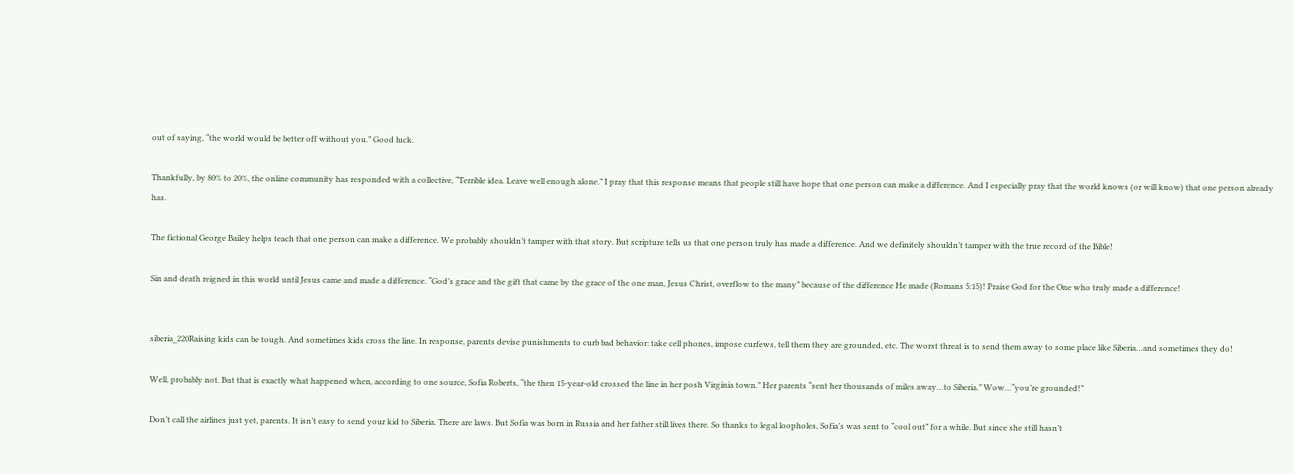out of saying, “the world would be better off without you.” Good luck.

Thankfully, by 80% to 20%, the online community has responded with a collective, “Terrible idea. Leave well enough alone.” I pray that this response means that people still have hope that one person can make a difference. And I especially pray that the world knows (or will know) that one person already has.

The fictional George Bailey helps teach that one person can make a difference. We probably shouldn’t tamper with that story. But scripture tells us that one person truly has made a difference. And we definitely shouldn’t tamper with the true record of the Bible!

Sin and death reigned in this world until Jesus came and made a difference. “God’s grace and the gift that came by the grace of the one man, Jesus Christ, overflow to the many” because of the difference He made (Romans 5:15)! Praise God for the One who truly made a difference!


siberia_220Raising kids can be tough. And sometimes kids cross the line. In response, parents devise punishments to curb bad behavior: take cell phones, impose curfews, tell them they are grounded, etc. The worst threat is to send them away to some place like Siberia…and sometimes they do!

Well, probably not. But that is exactly what happened when, according to one source, Sofia Roberts, “the then 15-year-old crossed the line in her posh Virginia town.” Her parents “sent her thousands of miles away…to Siberia.” Wow…“you’re grounded!”

Don’t call the airlines just yet, parents. It isn’t easy to send your kid to Siberia. There are laws. But Sofia was born in Russia and her father still lives there. So thanks to legal loopholes, Sofia’s was sent to “cool out” for a while. But since she still hasn’t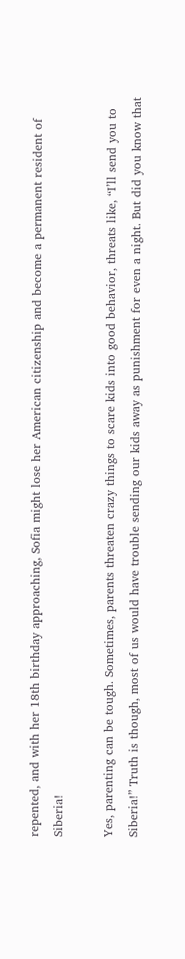repented, and with her 18th birthday approaching, Sofia might lose her American citizenship and become a permanent resident of Siberia!

Yes, parenting can be tough. Sometimes, parents threaten crazy things to scare kids into good behavior, threats like, “I’ll send you to Siberia!” Truth is though, most of us would have trouble sending our kids away as punishment for even a night. But did you know that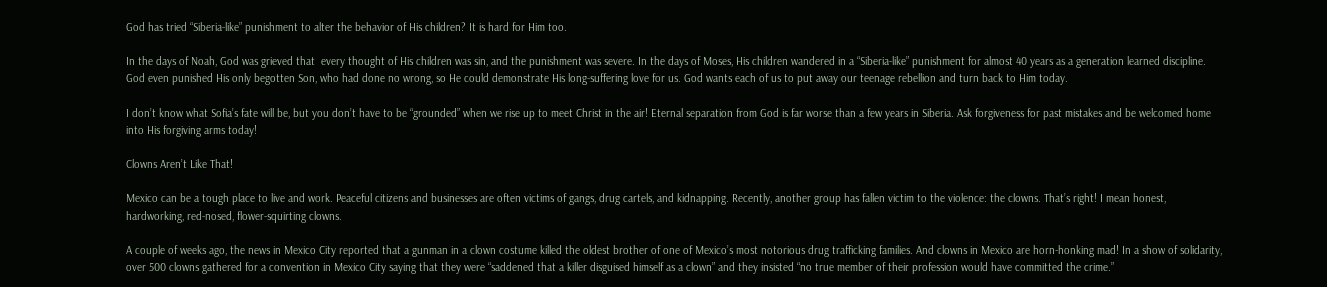God has tried “Siberia-like” punishment to alter the behavior of His children? It is hard for Him too.

In the days of Noah, God was grieved that  every thought of His children was sin, and the punishment was severe. In the days of Moses, His children wandered in a “Siberia-like” punishment for almost 40 years as a generation learned discipline. God even punished His only begotten Son, who had done no wrong, so He could demonstrate His long-suffering love for us. God wants each of us to put away our teenage rebellion and turn back to Him today.

I don’t know what Sofia’s fate will be, but you don’t have to be “grounded” when we rise up to meet Christ in the air! Eternal separation from God is far worse than a few years in Siberia. Ask forgiveness for past mistakes and be welcomed home into His forgiving arms today!

Clowns Aren’t Like That!

Mexico can be a tough place to live and work. Peaceful citizens and businesses are often victims of gangs, drug cartels, and kidnapping. Recently, another group has fallen victim to the violence: the clowns. That’s right! I mean honest, hardworking, red-nosed, flower-squirting clowns.

A couple of weeks ago, the news in Mexico City reported that a gunman in a clown costume killed the oldest brother of one of Mexico’s most notorious drug trafficking families. And clowns in Mexico are horn-honking mad! In a show of solidarity, over 500 clowns gathered for a convention in Mexico City saying that they were “saddened that a killer disguised himself as a clown” and they insisted “no true member of their profession would have committed the crime.”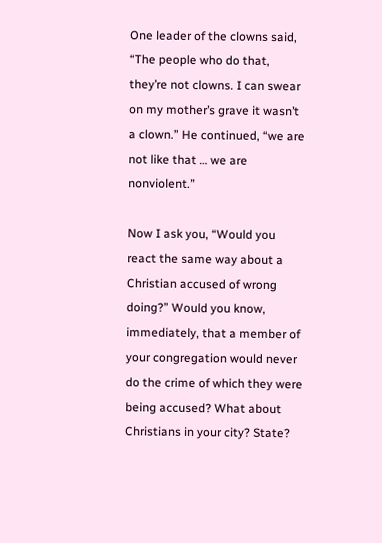One leader of the clowns said, “The people who do that, they’re not clowns. I can swear on my mother’s grave it wasn’t a clown.” He continued, “we are not like that … we are nonviolent.”

Now I ask you, “Would you react the same way about a Christian accused of wrong doing?” Would you know, immediately, that a member of your congregation would never do the crime of which they were being accused? What about Christians in your city? State?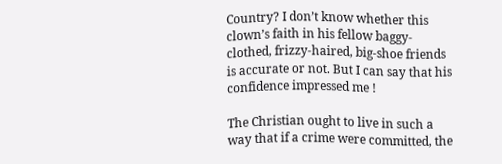Country? I don’t know whether this clown’s faith in his fellow baggy-clothed, frizzy-haired, big-shoe friends is accurate or not. But I can say that his confidence impressed me !

The Christian ought to live in such a way that if a crime were committed, the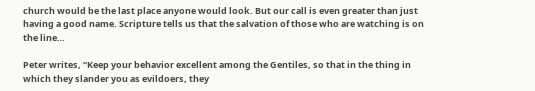church would be the last place anyone would look. But our call is even greater than just having a good name. Scripture tells us that the salvation of those who are watching is on the line…

Peter writes, “Keep your behavior excellent among the Gentiles, so that in the thing in which they slander you as evildoers, they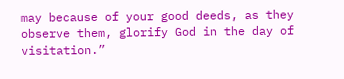may because of your good deeds, as they observe them, glorify God in the day of visitation.”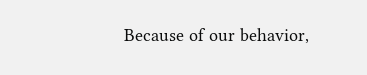Because of our behavior,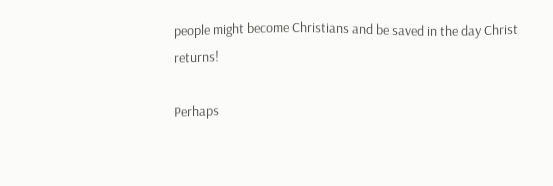people might become Christians and be saved in the day Christ returns!

Perhaps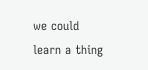we could learn a thing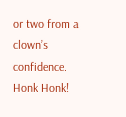or two from a clown’s confidence. Honk Honk!